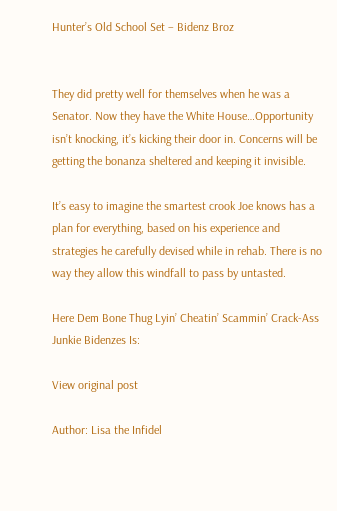Hunter’s Old School Set – Bidenz Broz


They did pretty well for themselves when he was a Senator. Now they have the White House…Opportunity isn’t knocking, it’s kicking their door in. Concerns will be getting the bonanza sheltered and keeping it invisible.

It’s easy to imagine the smartest crook Joe knows has a plan for everything, based on his experience and strategies he carefully devised while in rehab. There is no way they allow this windfall to pass by untasted.

Here Dem Bone Thug Lyin’ Cheatin’ Scammin’ Crack-Ass Junkie Bidenzes Is:

View original post

Author: Lisa the Infidel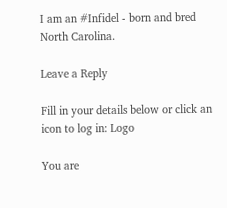I am an #Infidel - born and bred North Carolina.

Leave a Reply

Fill in your details below or click an icon to log in: Logo

You are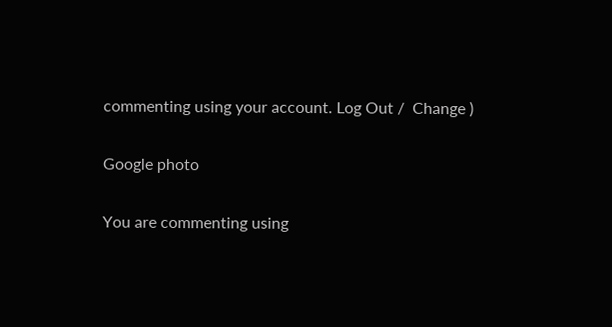commenting using your account. Log Out /  Change )

Google photo

You are commenting using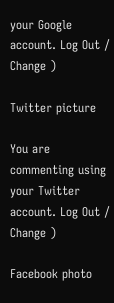your Google account. Log Out /  Change )

Twitter picture

You are commenting using your Twitter account. Log Out /  Change )

Facebook photo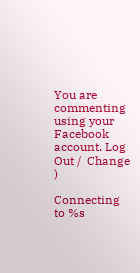You are commenting using your Facebook account. Log Out /  Change )

Connecting to %s